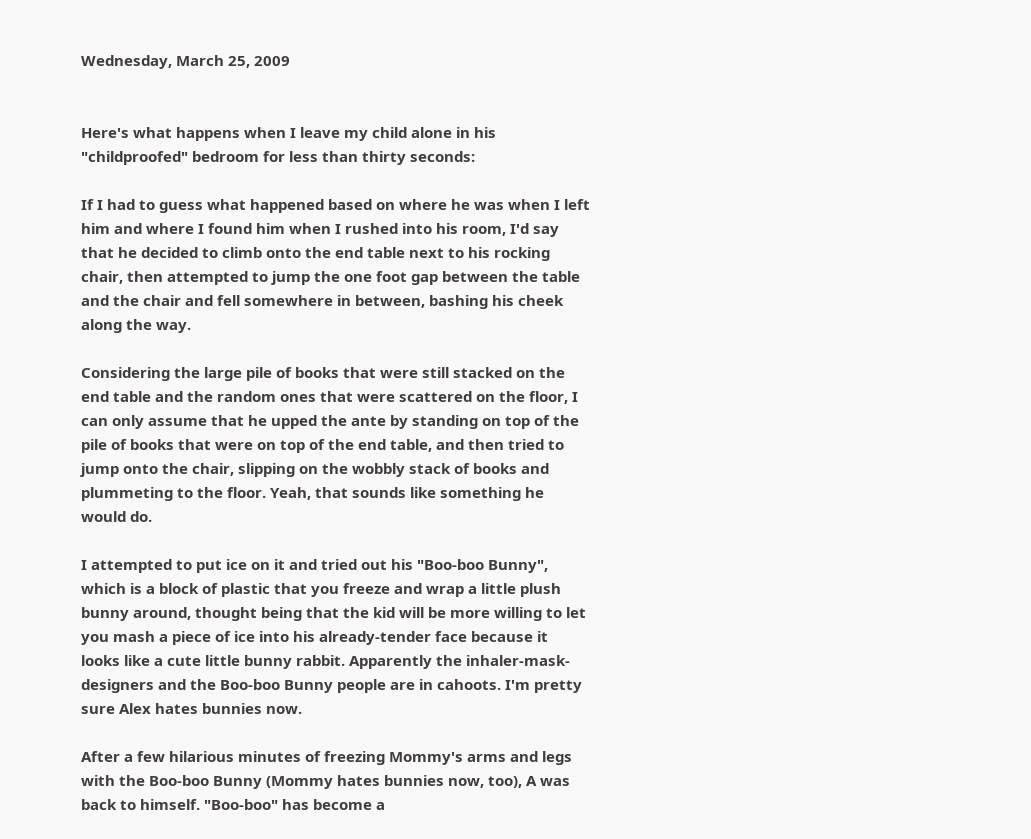Wednesday, March 25, 2009


Here's what happens when I leave my child alone in his "childproofed" bedroom for less than thirty seconds:

If I had to guess what happened based on where he was when I left him and where I found him when I rushed into his room, I'd say that he decided to climb onto the end table next to his rocking chair, then attempted to jump the one foot gap between the table and the chair and fell somewhere in between, bashing his cheek along the way.

Considering the large pile of books that were still stacked on the end table and the random ones that were scattered on the floor, I can only assume that he upped the ante by standing on top of the pile of books that were on top of the end table, and then tried to jump onto the chair, slipping on the wobbly stack of books and plummeting to the floor. Yeah, that sounds like something he would do.

I attempted to put ice on it and tried out his "Boo-boo Bunny", which is a block of plastic that you freeze and wrap a little plush bunny around, thought being that the kid will be more willing to let you mash a piece of ice into his already-tender face because it looks like a cute little bunny rabbit. Apparently the inhaler-mask-designers and the Boo-boo Bunny people are in cahoots. I'm pretty sure Alex hates bunnies now.

After a few hilarious minutes of freezing Mommy's arms and legs with the Boo-boo Bunny (Mommy hates bunnies now, too), A was back to himself. "Boo-boo" has become a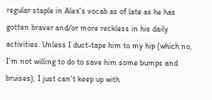regular staple in Alex's vocab as of late as he has gotten braver and/or more reckless in his daily activities. Unless I duct-tape him to my hip (which no, I'm not willing to do to save him some bumps and bruises), I just can't keep up with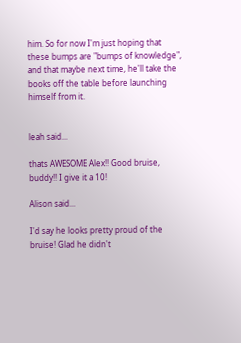him. So for now I'm just hoping that these bumps are "bumps of knowledge", and that maybe next time, he'll take the books off the table before launching himself from it.


leah said...

thats AWESOME Alex!! Good bruise, buddy!! I give it a 10!

Alison said...

I'd say he looks pretty proud of the bruise! Glad he didn't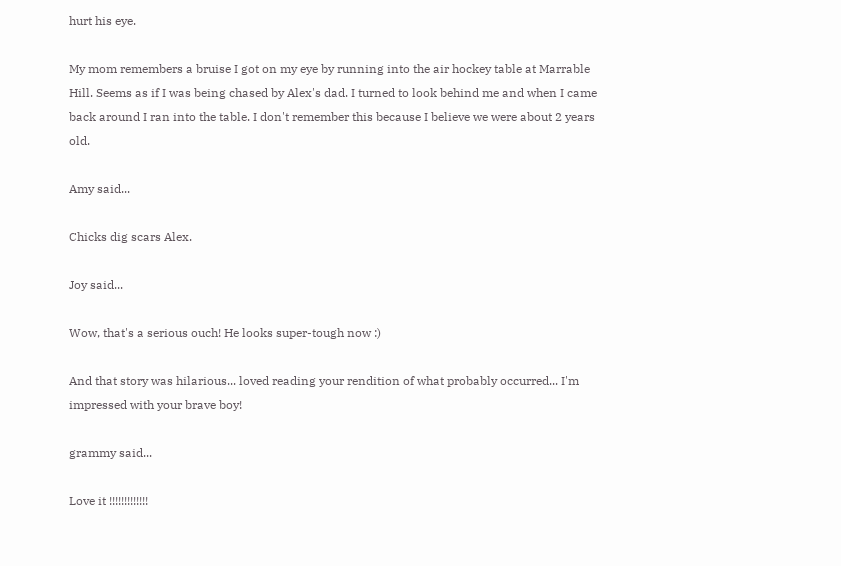hurt his eye.

My mom remembers a bruise I got on my eye by running into the air hockey table at Marrable Hill. Seems as if I was being chased by Alex's dad. I turned to look behind me and when I came back around I ran into the table. I don't remember this because I believe we were about 2 years old.

Amy said...

Chicks dig scars Alex.

Joy said...

Wow, that's a serious ouch! He looks super-tough now :)

And that story was hilarious... loved reading your rendition of what probably occurred... I'm impressed with your brave boy!

grammy said...

Love it !!!!!!!!!!!!!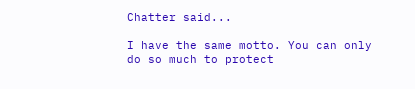Chatter said...

I have the same motto. You can only do so much to protect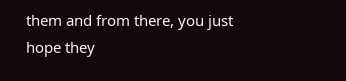them and from there, you just hope they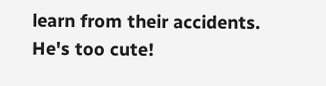learn from their accidents. He's too cute!